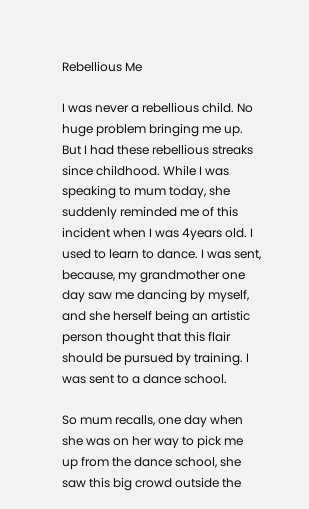Rebellious Me

I was never a rebellious child. No huge problem bringing me up. But I had these rebellious streaks since childhood. While I was speaking to mum today, she suddenly reminded me of this incident when I was 4years old. I used to learn to dance. I was sent, because, my grandmother one day saw me dancing by myself, and she herself being an artistic person thought that this flair should be pursued by training. I was sent to a dance school.

So mum recalls, one day when she was on her way to pick me up from the dance school, she saw this big crowd outside the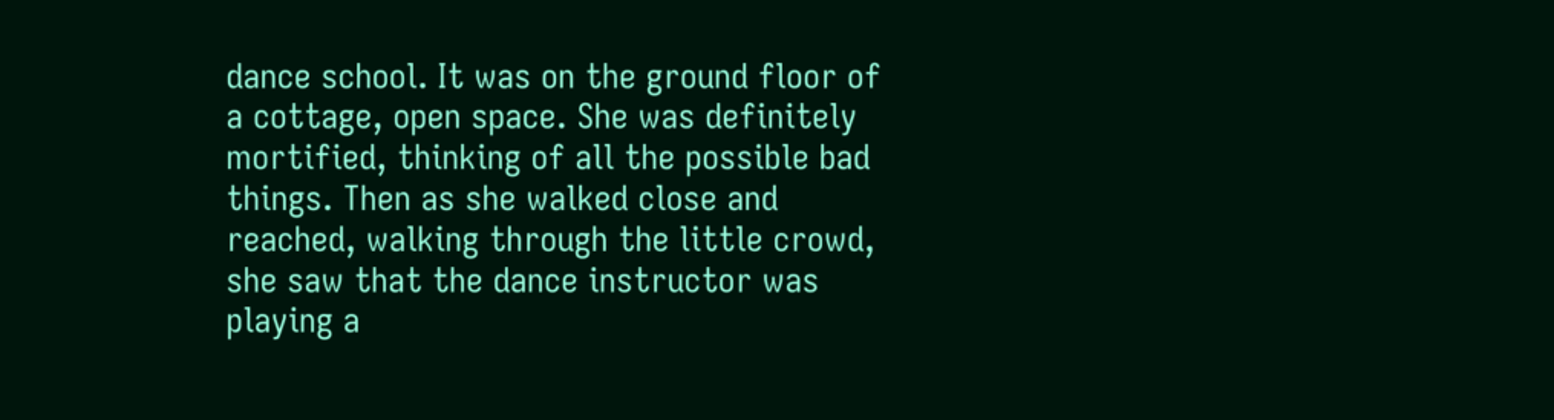dance school. It was on the ground floor of a cottage, open space. She was definitely mortified, thinking of all the possible bad things. Then as she walked close and reached, walking through the little crowd, she saw that the dance instructor was playing a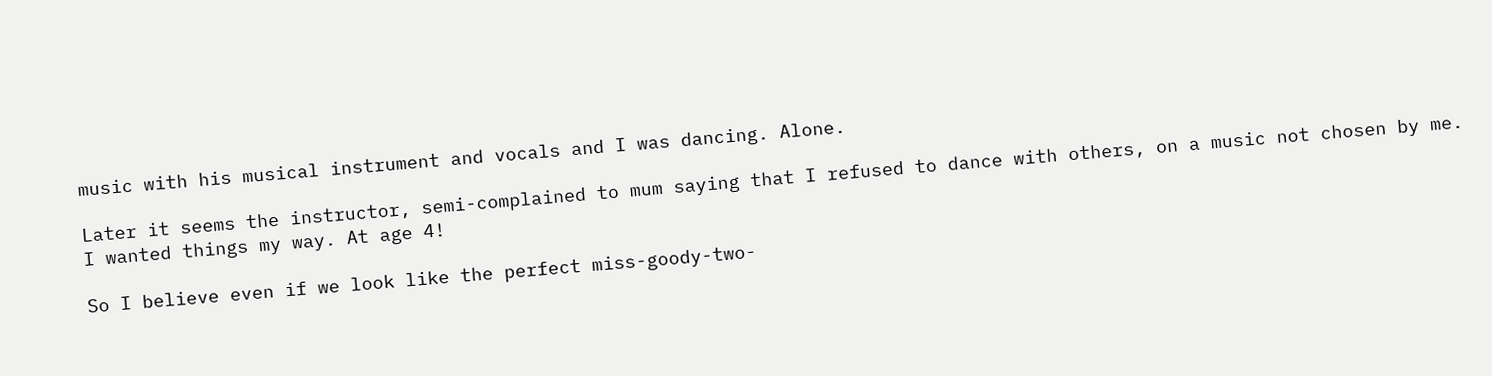music with his musical instrument and vocals and I was dancing. Alone.

Later it seems the instructor, semi-complained to mum saying that I refused to dance with others, on a music not chosen by me. I wanted things my way. At age 4!

So I believe even if we look like the perfect miss-goody-two-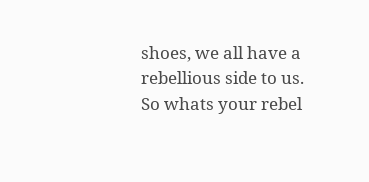shoes, we all have a rebellious side to us. So whats your rebel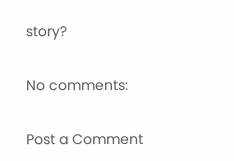story?

No comments:

Post a Comment